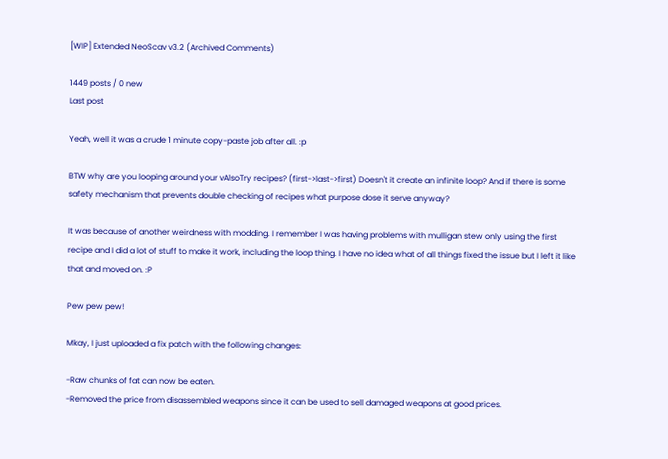[WIP] Extended NeoScav v3.2 (Archived Comments)

1449 posts / 0 new
Last post

Yeah, well it was a crude 1 minute copy-paste job after all. :p

BTW why are you looping around your vAlsoTry recipes? (first->last->first) Doesn't it create an infinite loop? And if there is some safety mechanism that prevents double checking of recipes what purpose dose it serve anyway?

It was because of another weirdness with modding. I remember I was having problems with mulligan stew only using the first recipe and I did a lot of stuff to make it work, including the loop thing. I have no idea what of all things fixed the issue but I left it like that and moved on. :P

Pew pew pew!

Mkay, I just uploaded a fix patch with the following changes:

-Raw chunks of fat can now be eaten.
-Removed the price from disassembled weapons since it can be used to sell damaged weapons at good prices.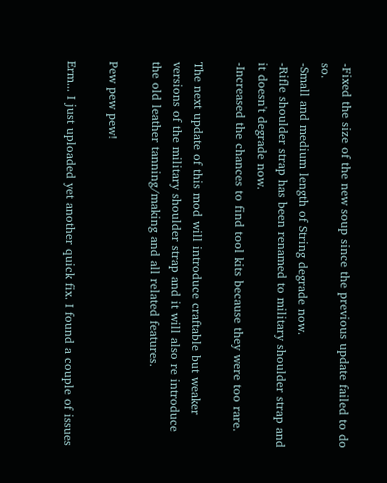-Fixed the size of the new soup since the previous update failed to do so.
-Small and medium length of String degrade now.
-Rifle shoulder strap has been renamed to military shoulder strap and it doesn't degrade now.
-Increased the chances to find tool kits because they were too rare.

The next update of this mod will introduce craftable but weaker versions of the military shoulder strap and it will also re introduce the old leather tanning/making and all related features.

Pew pew pew!

Erm... I just uploaded yet another quick fix. I found a couple of issues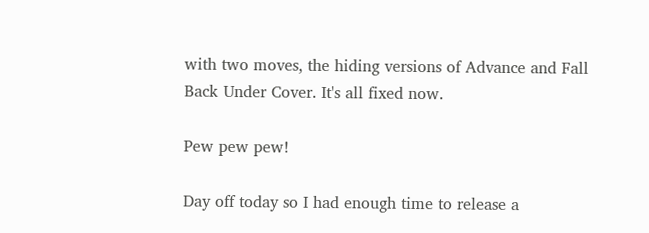with two moves, the hiding versions of Advance and Fall Back Under Cover. It's all fixed now.

Pew pew pew!

Day off today so I had enough time to release a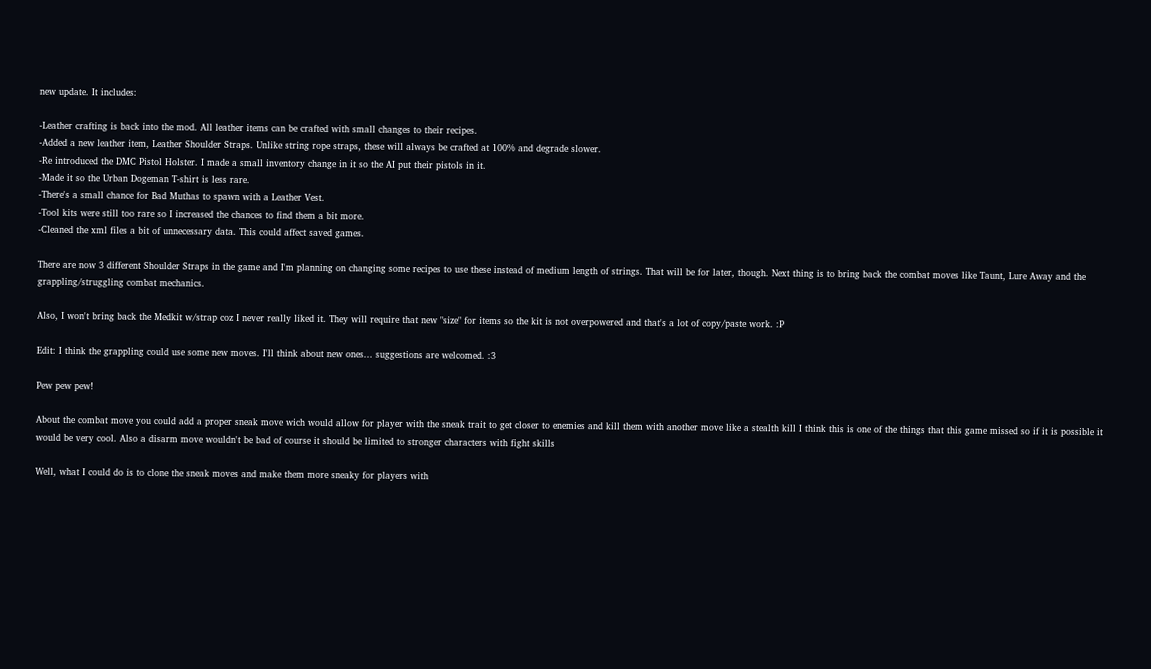new update. It includes:

-Leather crafting is back into the mod. All leather items can be crafted with small changes to their recipes.
-Added a new leather item, Leather Shoulder Straps. Unlike string rope straps, these will always be crafted at 100% and degrade slower.
-Re introduced the DMC Pistol Holster. I made a small inventory change in it so the AI put their pistols in it.
-Made it so the Urban Dogeman T-shirt is less rare.
-There's a small chance for Bad Muthas to spawn with a Leather Vest.
-Tool kits were still too rare so I increased the chances to find them a bit more.
-Cleaned the xml files a bit of unnecessary data. This could affect saved games.

There are now 3 different Shoulder Straps in the game and I'm planning on changing some recipes to use these instead of medium length of strings. That will be for later, though. Next thing is to bring back the combat moves like Taunt, Lure Away and the grappling/struggling combat mechanics.

Also, I won't bring back the Medkit w/strap coz I never really liked it. They will require that new "size" for items so the kit is not overpowered and that's a lot of copy/paste work. :P

Edit: I think the grappling could use some new moves. I'll think about new ones... suggestions are welcomed. :3

Pew pew pew!

About the combat move you could add a proper sneak move wich would allow for player with the sneak trait to get closer to enemies and kill them with another move like a stealth kill I think this is one of the things that this game missed so if it is possible it would be very cool. Also a disarm move wouldn't be bad of course it should be limited to stronger characters with fight skills

Well, what I could do is to clone the sneak moves and make them more sneaky for players with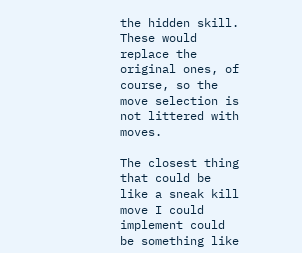the hidden skill. These would replace the original ones, of course, so the move selection is not littered with moves.

The closest thing that could be like a sneak kill move I could implement could be something like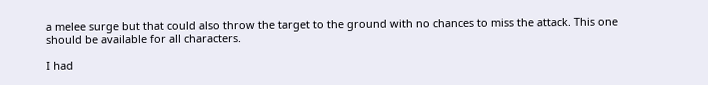a melee surge but that could also throw the target to the ground with no chances to miss the attack. This one should be available for all characters.

I had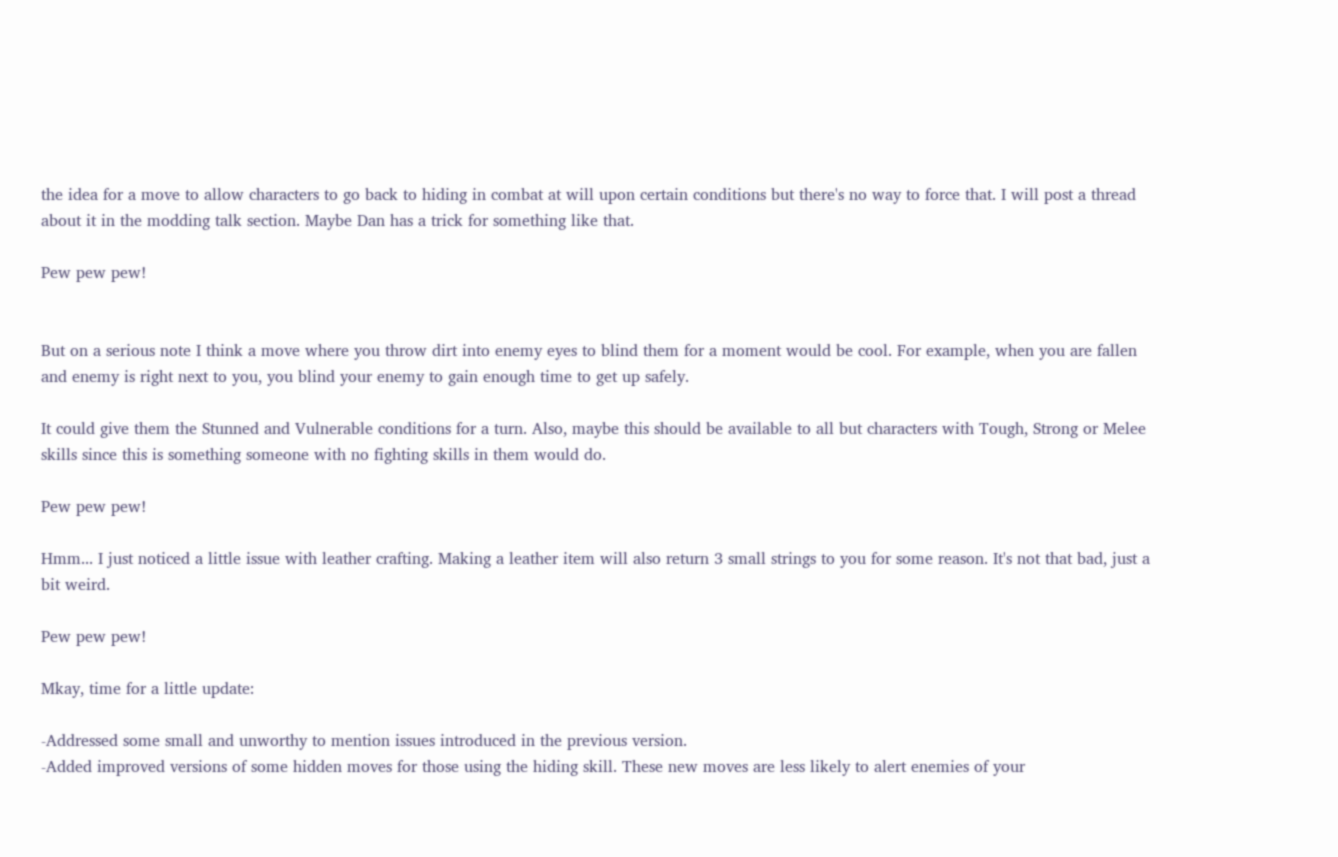the idea for a move to allow characters to go back to hiding in combat at will upon certain conditions but there's no way to force that. I will post a thread about it in the modding talk section. Maybe Dan has a trick for something like that.

Pew pew pew!


But on a serious note I think a move where you throw dirt into enemy eyes to blind them for a moment would be cool. For example, when you are fallen and enemy is right next to you, you blind your enemy to gain enough time to get up safely.

It could give them the Stunned and Vulnerable conditions for a turn. Also, maybe this should be available to all but characters with Tough, Strong or Melee skills since this is something someone with no fighting skills in them would do.

Pew pew pew!

Hmm... I just noticed a little issue with leather crafting. Making a leather item will also return 3 small strings to you for some reason. It's not that bad, just a bit weird.

Pew pew pew!

Mkay, time for a little update:

-Addressed some small and unworthy to mention issues introduced in the previous version.
-Added improved versions of some hidden moves for those using the hiding skill. These new moves are less likely to alert enemies of your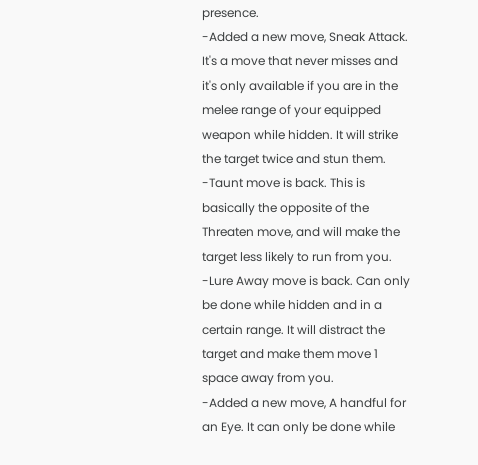presence.
-Added a new move, Sneak Attack. It's a move that never misses and it's only available if you are in the melee range of your equipped weapon while hidden. It will strike the target twice and stun them.
-Taunt move is back. This is basically the opposite of the Threaten move, and will make the target less likely to run from you.
-Lure Away move is back. Can only be done while hidden and in a certain range. It will distract the target and make them move 1 space away from you.
-Added a new move, A handful for an Eye. It can only be done while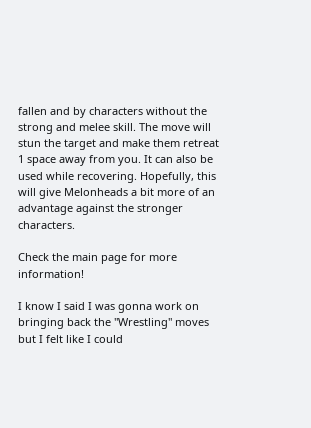fallen and by characters without the strong and melee skill. The move will stun the target and make them retreat 1 space away from you. It can also be used while recovering. Hopefully, this will give Melonheads a bit more of an advantage against the stronger characters.

Check the main page for more information!

I know I said I was gonna work on bringing back the "Wrestling" moves but I felt like I could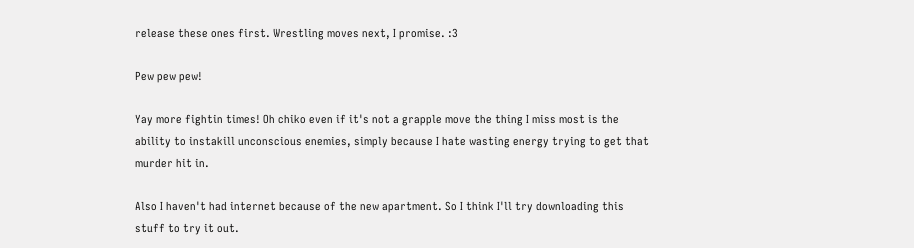release these ones first. Wrestling moves next, I promise. :3

Pew pew pew!

Yay more fightin times! Oh chiko even if it's not a grapple move the thing I miss most is the ability to instakill unconscious enemies, simply because I hate wasting energy trying to get that murder hit in.

Also I haven't had internet because of the new apartment. So I think I'll try downloading this stuff to try it out.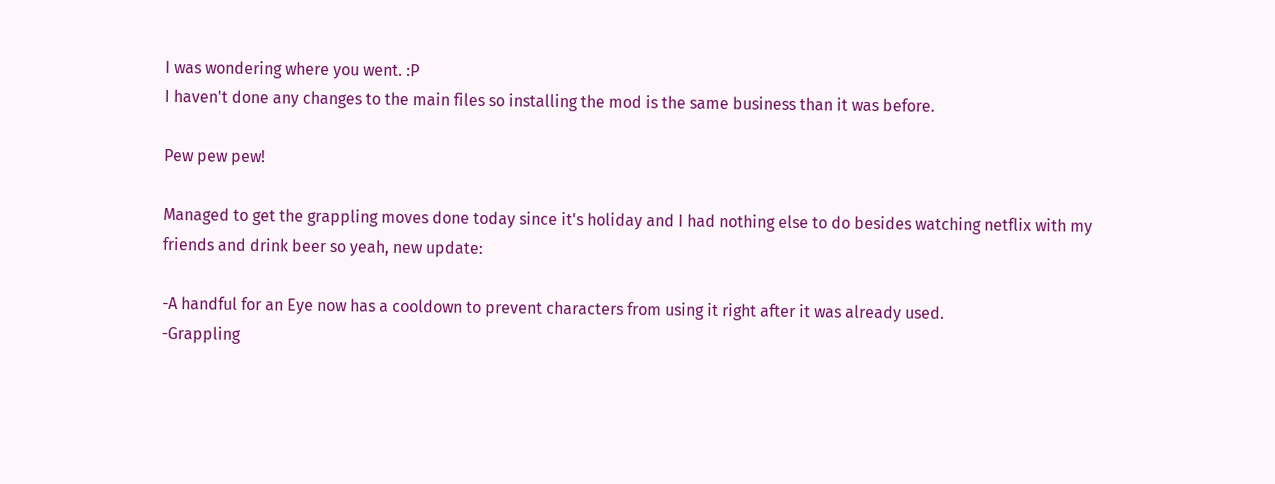I was wondering where you went. :P
I haven't done any changes to the main files so installing the mod is the same business than it was before.

Pew pew pew!

Managed to get the grappling moves done today since it's holiday and I had nothing else to do besides watching netflix with my friends and drink beer so yeah, new update:

-A handful for an Eye now has a cooldown to prevent characters from using it right after it was already used.
-Grappling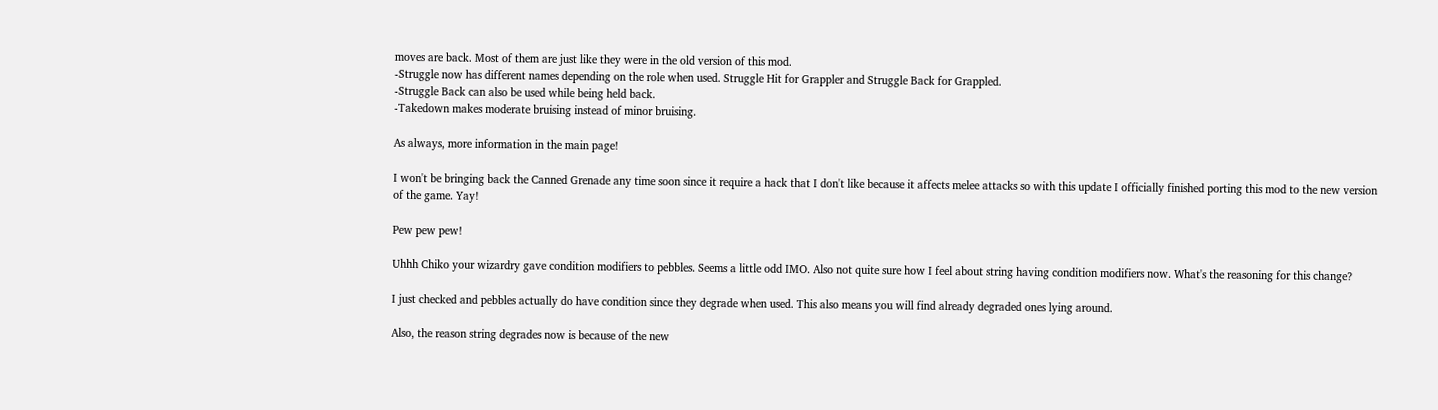moves are back. Most of them are just like they were in the old version of this mod.
-Struggle now has different names depending on the role when used. Struggle Hit for Grappler and Struggle Back for Grappled.
-Struggle Back can also be used while being held back.
-Takedown makes moderate bruising instead of minor bruising.

As always, more information in the main page!

I won't be bringing back the Canned Grenade any time soon since it require a hack that I don't like because it affects melee attacks so with this update I officially finished porting this mod to the new version of the game. Yay!

Pew pew pew!

Uhhh Chiko your wizardry gave condition modifiers to pebbles. Seems a little odd IMO. Also not quite sure how I feel about string having condition modifiers now. What's the reasoning for this change?

I just checked and pebbles actually do have condition since they degrade when used. This also means you will find already degraded ones lying around.

Also, the reason string degrades now is because of the new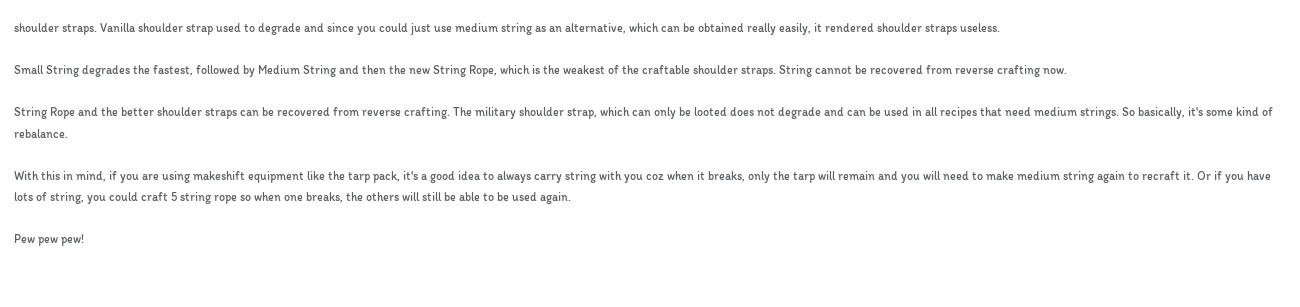shoulder straps. Vanilla shoulder strap used to degrade and since you could just use medium string as an alternative, which can be obtained really easily, it rendered shoulder straps useless.

Small String degrades the fastest, followed by Medium String and then the new String Rope, which is the weakest of the craftable shoulder straps. String cannot be recovered from reverse crafting now.

String Rope and the better shoulder straps can be recovered from reverse crafting. The military shoulder strap, which can only be looted does not degrade and can be used in all recipes that need medium strings. So basically, it's some kind of rebalance.

With this in mind, if you are using makeshift equipment like the tarp pack, it's a good idea to always carry string with you coz when it breaks, only the tarp will remain and you will need to make medium string again to recraft it. Or if you have lots of string, you could craft 5 string rope so when one breaks, the others will still be able to be used again.

Pew pew pew!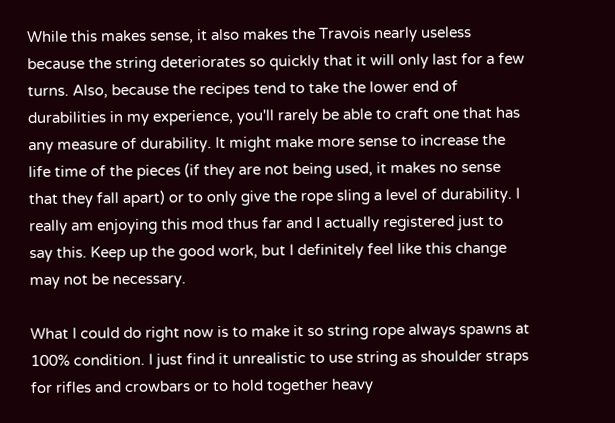While this makes sense, it also makes the Travois nearly useless because the string deteriorates so quickly that it will only last for a few turns. Also, because the recipes tend to take the lower end of durabilities in my experience, you'll rarely be able to craft one that has any measure of durability. It might make more sense to increase the life time of the pieces (if they are not being used, it makes no sense that they fall apart) or to only give the rope sling a level of durability. I really am enjoying this mod thus far and I actually registered just to say this. Keep up the good work, but I definitely feel like this change may not be necessary.

What I could do right now is to make it so string rope always spawns at 100% condition. I just find it unrealistic to use string as shoulder straps for rifles and crowbars or to hold together heavy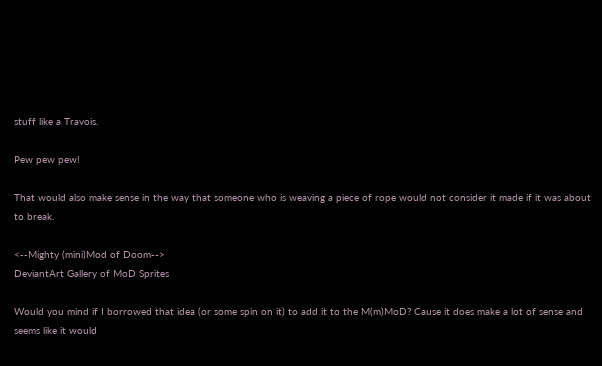stuff like a Travois.

Pew pew pew!

That would also make sense in the way that someone who is weaving a piece of rope would not consider it made if it was about to break.

<--Mighty (mini)Mod of Doom-->
DeviantArt Gallery of MoD Sprites

Would you mind if I borrowed that idea (or some spin on it) to add it to the M(m)MoD? Cause it does make a lot of sense and seems like it would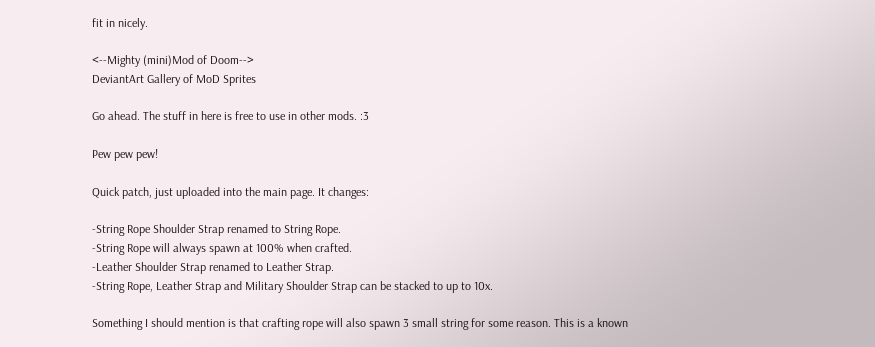fit in nicely.

<--Mighty (mini)Mod of Doom-->
DeviantArt Gallery of MoD Sprites

Go ahead. The stuff in here is free to use in other mods. :3

Pew pew pew!

Quick patch, just uploaded into the main page. It changes:

-String Rope Shoulder Strap renamed to String Rope.
-String Rope will always spawn at 100% when crafted.
-Leather Shoulder Strap renamed to Leather Strap.
-String Rope, Leather Strap and Military Shoulder Strap can be stacked to up to 10x.

Something I should mention is that crafting rope will also spawn 3 small string for some reason. This is a known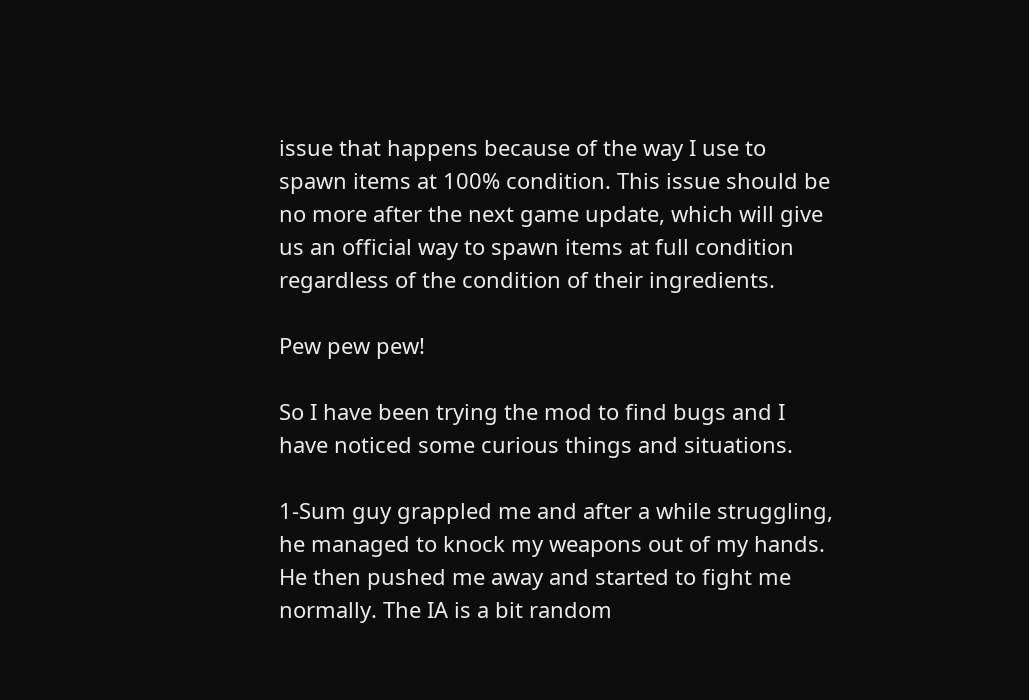issue that happens because of the way I use to spawn items at 100% condition. This issue should be no more after the next game update, which will give us an official way to spawn items at full condition regardless of the condition of their ingredients.

Pew pew pew!

So I have been trying the mod to find bugs and I have noticed some curious things and situations.

1-Sum guy grappled me and after a while struggling, he managed to knock my weapons out of my hands. He then pushed me away and started to fight me normally. The IA is a bit random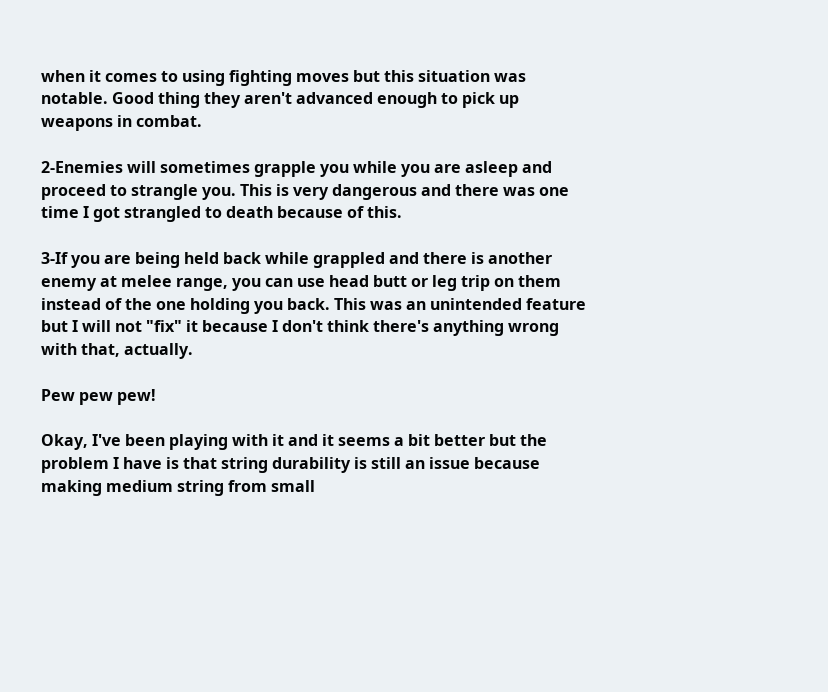when it comes to using fighting moves but this situation was notable. Good thing they aren't advanced enough to pick up weapons in combat.

2-Enemies will sometimes grapple you while you are asleep and proceed to strangle you. This is very dangerous and there was one time I got strangled to death because of this.

3-If you are being held back while grappled and there is another enemy at melee range, you can use head butt or leg trip on them instead of the one holding you back. This was an unintended feature but I will not "fix" it because I don't think there's anything wrong with that, actually.

Pew pew pew!

Okay, I've been playing with it and it seems a bit better but the problem I have is that string durability is still an issue because making medium string from small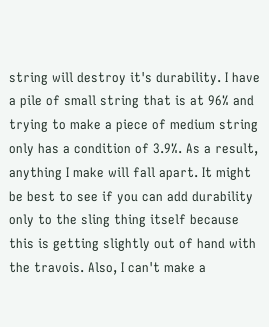string will destroy it's durability. I have a pile of small string that is at 96% and trying to make a piece of medium string only has a condition of 3.9%. As a result, anything I make will fall apart. It might be best to see if you can add durability only to the sling thing itself because this is getting slightly out of hand with the travois. Also, I can't make a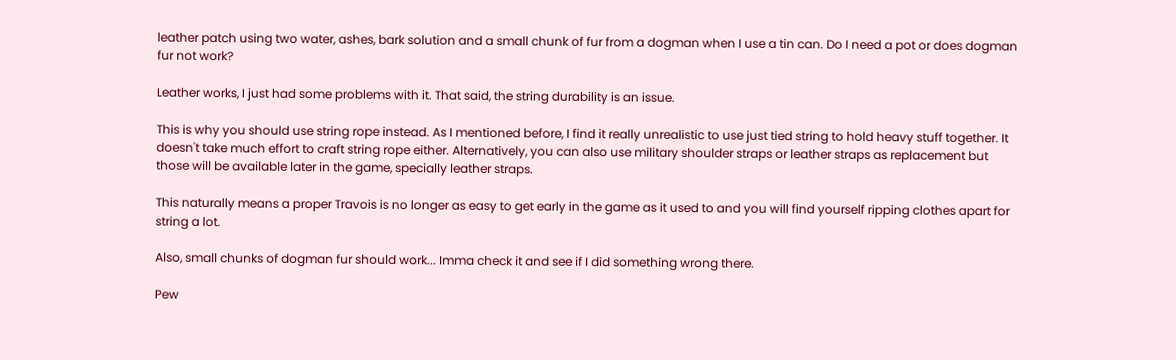leather patch using two water, ashes, bark solution and a small chunk of fur from a dogman when I use a tin can. Do I need a pot or does dogman fur not work?

Leather works, I just had some problems with it. That said, the string durability is an issue.

This is why you should use string rope instead. As I mentioned before, I find it really unrealistic to use just tied string to hold heavy stuff together. It doesn't take much effort to craft string rope either. Alternatively, you can also use military shoulder straps or leather straps as replacement but those will be available later in the game, specially leather straps.

This naturally means a proper Travois is no longer as easy to get early in the game as it used to and you will find yourself ripping clothes apart for string a lot.

Also, small chunks of dogman fur should work... Imma check it and see if I did something wrong there.

Pew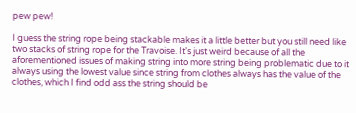pew pew!

I guess the string rope being stackable makes it a little better but you still need like two stacks of string rope for the Travoise. It's just weird because of all the aforementioned issues of making string into more string being problematic due to it always using the lowest value since string from clothes always has the value of the clothes, which I find odd ass the string should be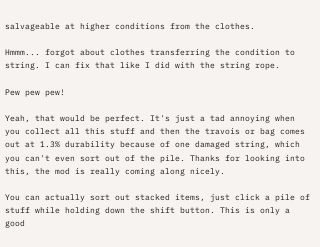salvageable at higher conditions from the clothes.

Hmmm... forgot about clothes transferring the condition to string. I can fix that like I did with the string rope.

Pew pew pew!

Yeah, that would be perfect. It's just a tad annoying when you collect all this stuff and then the travois or bag comes out at 1.3% durability because of one damaged string, which you can't even sort out of the pile. Thanks for looking into this, the mod is really coming along nicely.

You can actually sort out stacked items, just click a pile of stuff while holding down the shift button. This is only a good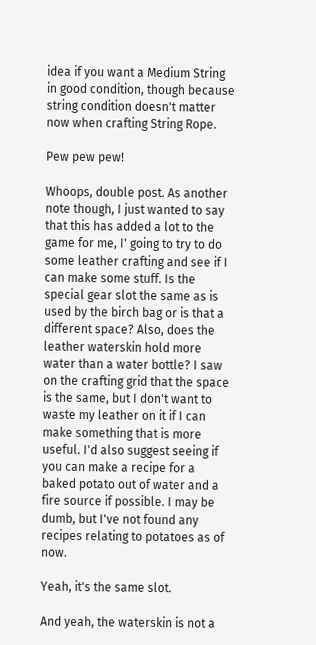idea if you want a Medium String in good condition, though because string condition doesn't matter now when crafting String Rope.

Pew pew pew!

Whoops, double post. As another note though, I just wanted to say that this has added a lot to the game for me, I' going to try to do some leather crafting and see if I can make some stuff. Is the special gear slot the same as is used by the birch bag or is that a different space? Also, does the leather waterskin hold more water than a water bottle? I saw on the crafting grid that the space is the same, but I don't want to waste my leather on it if I can make something that is more useful. I'd also suggest seeing if you can make a recipe for a baked potato out of water and a fire source if possible. I may be dumb, but I've not found any recipes relating to potatoes as of now.

Yeah, it's the same slot.

And yeah, the waterskin is not a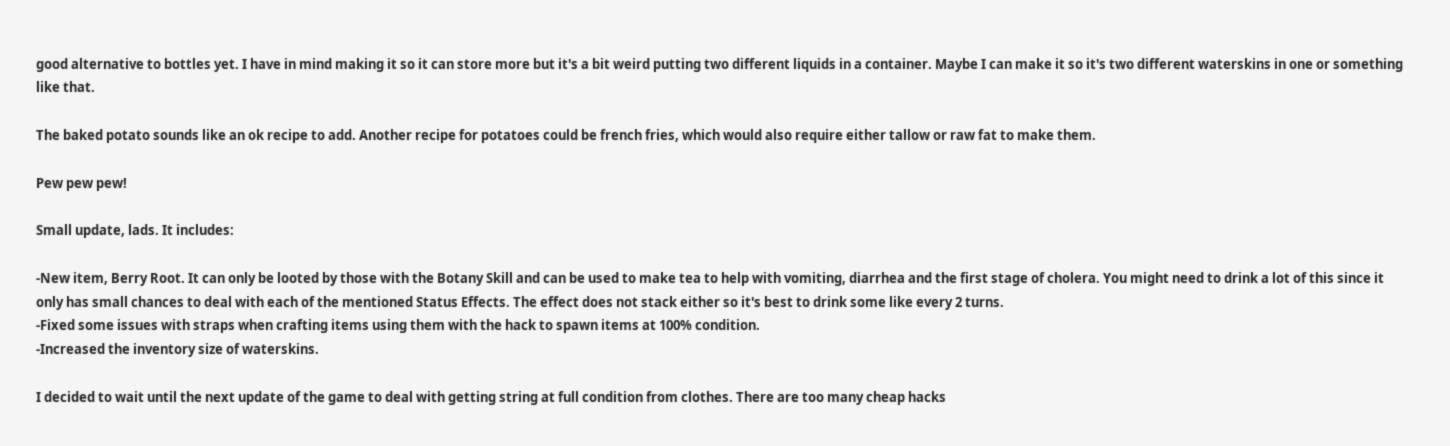good alternative to bottles yet. I have in mind making it so it can store more but it's a bit weird putting two different liquids in a container. Maybe I can make it so it's two different waterskins in one or something like that.

The baked potato sounds like an ok recipe to add. Another recipe for potatoes could be french fries, which would also require either tallow or raw fat to make them.

Pew pew pew!

Small update, lads. It includes:

-New item, Berry Root. It can only be looted by those with the Botany Skill and can be used to make tea to help with vomiting, diarrhea and the first stage of cholera. You might need to drink a lot of this since it only has small chances to deal with each of the mentioned Status Effects. The effect does not stack either so it's best to drink some like every 2 turns.
-Fixed some issues with straps when crafting items using them with the hack to spawn items at 100% condition.
-Increased the inventory size of waterskins.

I decided to wait until the next update of the game to deal with getting string at full condition from clothes. There are too many cheap hacks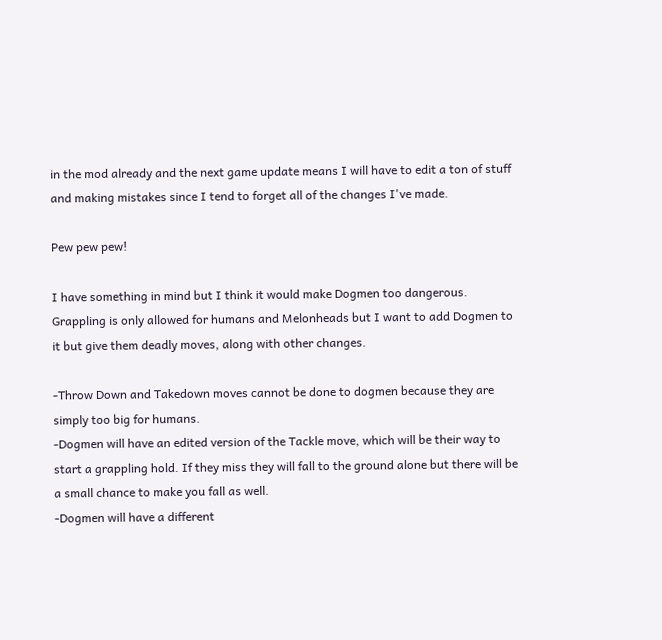in the mod already and the next game update means I will have to edit a ton of stuff and making mistakes since I tend to forget all of the changes I've made.

Pew pew pew!

I have something in mind but I think it would make Dogmen too dangerous. Grappling is only allowed for humans and Melonheads but I want to add Dogmen to it but give them deadly moves, along with other changes.

-Throw Down and Takedown moves cannot be done to dogmen because they are simply too big for humans.
-Dogmen will have an edited version of the Tackle move, which will be their way to start a grappling hold. If they miss they will fall to the ground alone but there will be a small chance to make you fall as well.
-Dogmen will have a different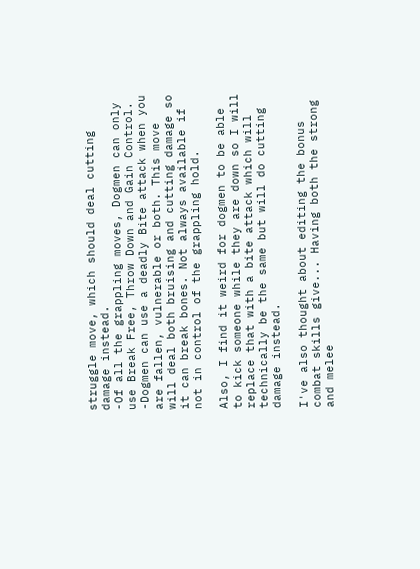struggle move, which should deal cutting damage instead.
-Of all the grappling moves, Dogmen can only use Break Free, Throw Down and Gain Control.
-Dogmen can use a deadly Bite attack when you are fallen, vulnerable or both. This move will deal both bruising and cutting damage so it can break bones. Not always available if not in control of the grappling hold.

Also, I find it weird for dogmen to be able to kick someone while they are down so I will replace that with a bite attack which will technically be the same but will do cutting damage instead.

I've also thought about editing the bonus combat skills give... Having both the strong and melee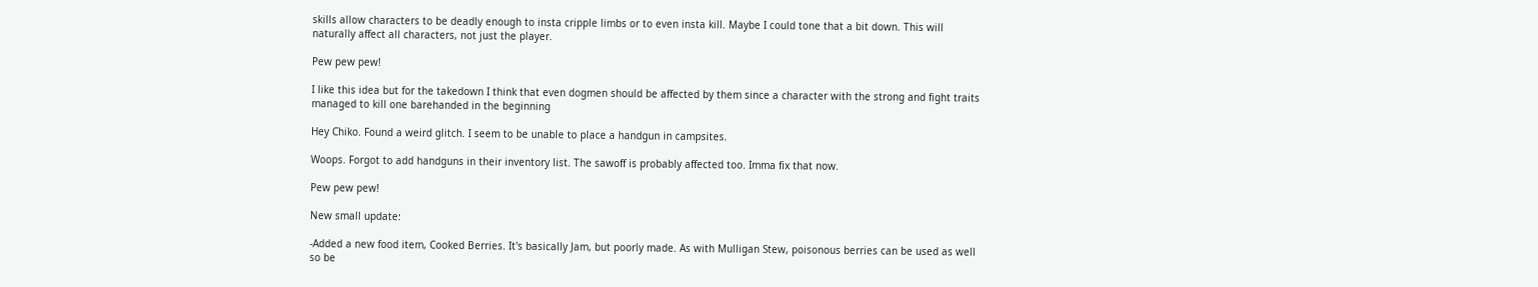skills allow characters to be deadly enough to insta cripple limbs or to even insta kill. Maybe I could tone that a bit down. This will naturally affect all characters, not just the player.

Pew pew pew!

I like this idea but for the takedown I think that even dogmen should be affected by them since a character with the strong and fight traits managed to kill one barehanded in the beginning

Hey Chiko. Found a weird glitch. I seem to be unable to place a handgun in campsites.

Woops. Forgot to add handguns in their inventory list. The sawoff is probably affected too. Imma fix that now.

Pew pew pew!

New small update:

-Added a new food item, Cooked Berries. It's basically Jam, but poorly made. As with Mulligan Stew, poisonous berries can be used as well so be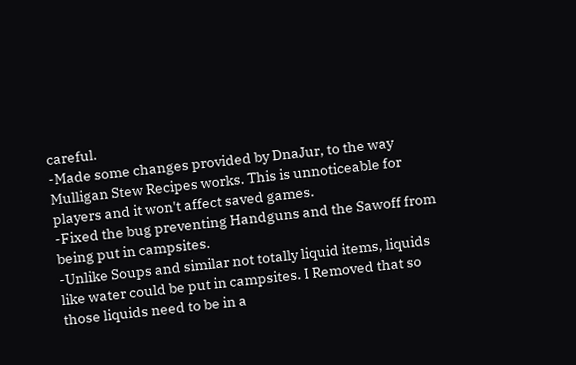careful.
-Made some changes provided by DnaJur, to the way Mulligan Stew Recipes works. This is unnoticeable for players and it won't affect saved games.
-Fixed the bug preventing Handguns and the Sawoff from being put in campsites.
-Unlike Soups and similar not totally liquid items, liquids like water could be put in campsites. I Removed that so those liquids need to be in a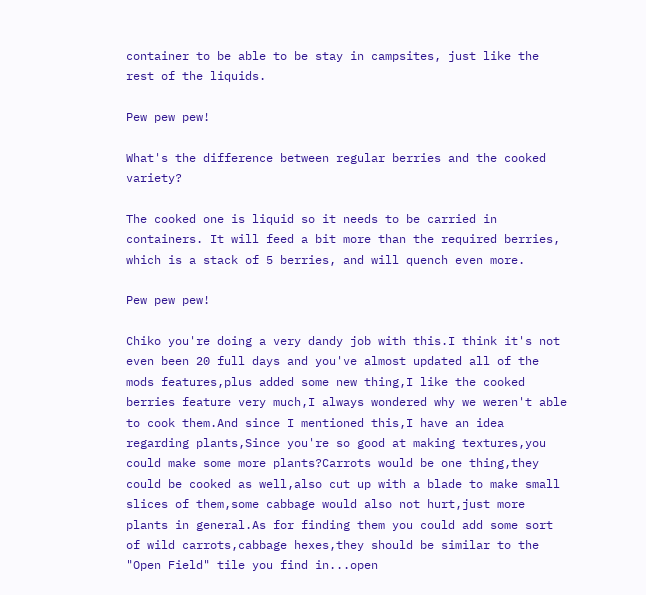container to be able to be stay in campsites, just like the rest of the liquids.

Pew pew pew!

What's the difference between regular berries and the cooked variety?

The cooked one is liquid so it needs to be carried in containers. It will feed a bit more than the required berries, which is a stack of 5 berries, and will quench even more.

Pew pew pew!

Chiko you're doing a very dandy job with this.I think it's not even been 20 full days and you've almost updated all of the mods features,plus added some new thing,I like the cooked berries feature very much,I always wondered why we weren't able to cook them.And since I mentioned this,I have an idea regarding plants,Since you're so good at making textures,you could make some more plants?Carrots would be one thing,they could be cooked as well,also cut up with a blade to make small slices of them,some cabbage would also not hurt,just more plants in general.As for finding them you could add some sort of wild carrots,cabbage hexes,they should be similar to the "Open Field" tile you find in...open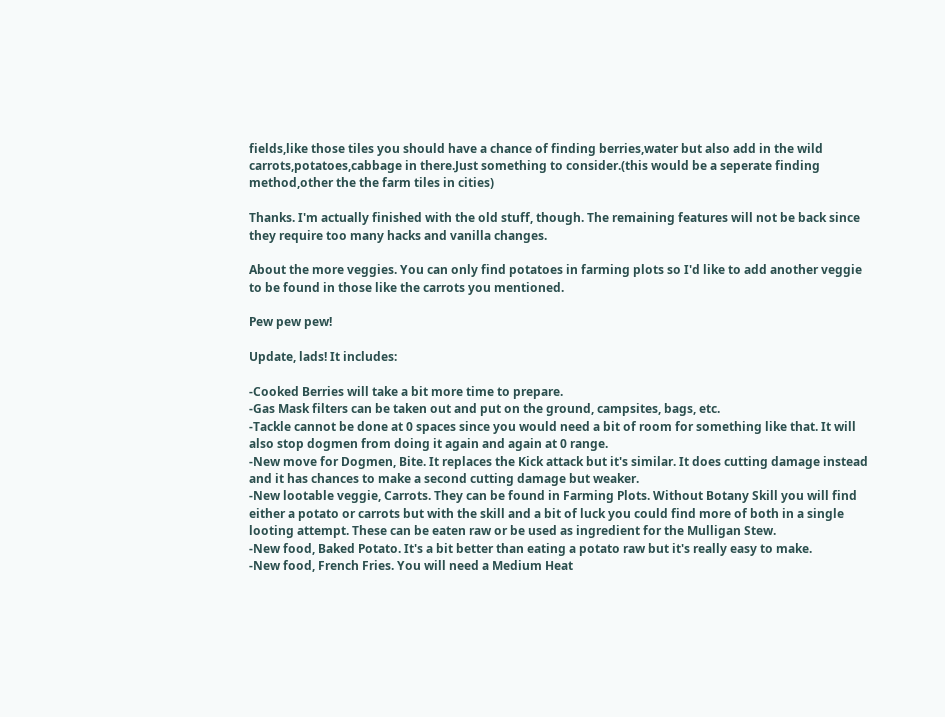fields,like those tiles you should have a chance of finding berries,water but also add in the wild carrots,potatoes,cabbage in there.Just something to consider.(this would be a seperate finding method,other the the farm tiles in cities)

Thanks. I'm actually finished with the old stuff, though. The remaining features will not be back since they require too many hacks and vanilla changes.

About the more veggies. You can only find potatoes in farming plots so I'd like to add another veggie to be found in those like the carrots you mentioned.

Pew pew pew!

Update, lads! It includes:

-Cooked Berries will take a bit more time to prepare.
-Gas Mask filters can be taken out and put on the ground, campsites, bags, etc.
-Tackle cannot be done at 0 spaces since you would need a bit of room for something like that. It will also stop dogmen from doing it again and again at 0 range.
-New move for Dogmen, Bite. It replaces the Kick attack but it's similar. It does cutting damage instead and it has chances to make a second cutting damage but weaker.
-New lootable veggie, Carrots. They can be found in Farming Plots. Without Botany Skill you will find either a potato or carrots but with the skill and a bit of luck you could find more of both in a single looting attempt. These can be eaten raw or be used as ingredient for the Mulligan Stew.
-New food, Baked Potato. It's a bit better than eating a potato raw but it's really easy to make.
-New food, French Fries. You will need a Medium Heat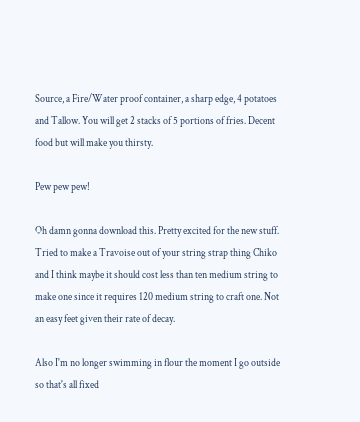Source, a Fire/Water proof container, a sharp edge, 4 potatoes and Tallow. You will get 2 stacks of 5 portions of fries. Decent food but will make you thirsty.

Pew pew pew!

Oh damn gonna download this. Pretty excited for the new stuff. Tried to make a Travoise out of your string strap thing Chiko and I think maybe it should cost less than ten medium string to make one since it requires 120 medium string to craft one. Not an easy feet given their rate of decay.

Also I'm no longer swimming in flour the moment I go outside so that's all fixed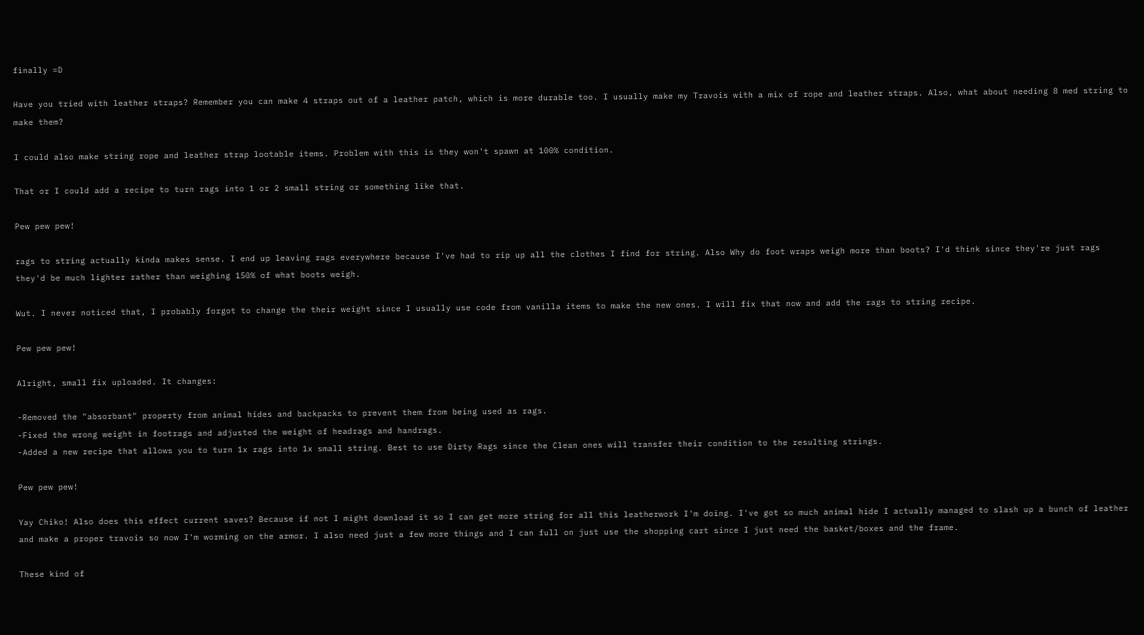finally =D

Have you tried with leather straps? Remember you can make 4 straps out of a leather patch, which is more durable too. I usually make my Travois with a mix of rope and leather straps. Also, what about needing 8 med string to make them?

I could also make string rope and leather strap lootable items. Problem with this is they won't spawn at 100% condition.

That or I could add a recipe to turn rags into 1 or 2 small string or something like that.

Pew pew pew!

rags to string actually kinda makes sense. I end up leaving rags everywhere because I've had to rip up all the clothes I find for string. Also Why do foot wraps weigh more than boots? I'd think since they're just rags they'd be much lighter rather than weighing 150% of what boots weigh.

Wut. I never noticed that, I probably forgot to change the their weight since I usually use code from vanilla items to make the new ones. I will fix that now and add the rags to string recipe.

Pew pew pew!

Alright, small fix uploaded. It changes:

-Removed the "absorbant" property from animal hides and backpacks to prevent them from being used as rags.
-Fixed the wrong weight in footrags and adjusted the weight of headrags and handrags.
-Added a new recipe that allows you to turn 1x rags into 1x small string. Best to use Dirty Rags since the Clean ones will transfer their condition to the resulting strings.

Pew pew pew!

Yay Chiko! Also does this effect current saves? Because if not I might download it so I can get more string for all this leatherwork I'm doing. I've got so much animal hide I actually managed to slash up a bunch of leather and make a proper travois so now I'm worming on the armor. I also need just a few more things and I can full on just use the shopping cart since I just need the basket/boxes and the frame.

These kind of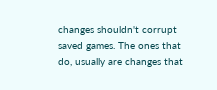changes shouldn't corrupt saved games. The ones that do, usually are changes that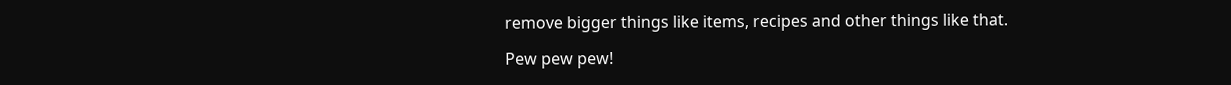remove bigger things like items, recipes and other things like that.

Pew pew pew!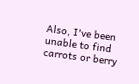Also, I've been unable to find carrots or berry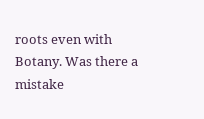roots even with Botany. Was there a mistake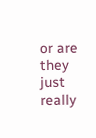or are they just really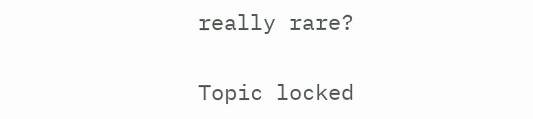really rare?

Topic locked